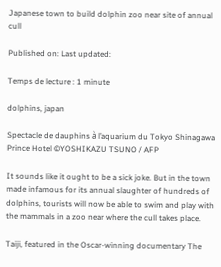Japanese town to build dolphin zoo near site of annual cull

Published on: Last updated:

Temps de lecture : 1 minute

dolphins, japan

Spectacle de dauphins à l’aquarium du Tokyo Shinagawa Prince Hotel ©YOSHIKAZU TSUNO / AFP

It sounds like it ought to be a sick joke. But in the town made infamous for its annual slaughter of hundreds of dolphins, tourists will now be able to swim and play with the mammals in a zoo near where the cull takes place.

Taiji, featured in the Oscar-winning documentary The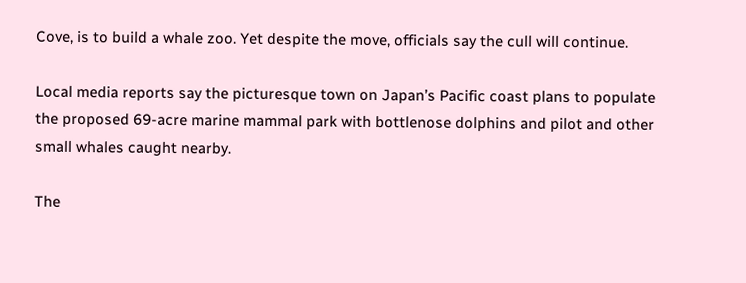Cove, is to build a whale zoo. Yet despite the move, officials say the cull will continue.

Local media reports say the picturesque town on Japan’s Pacific coast plans to populate the proposed 69-acre marine mammal park with bottlenose dolphins and pilot and other small whales caught nearby.

The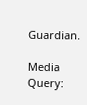Guardian.

Media Query: